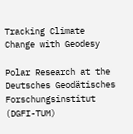Tracking Climate Change with Geodesy

Polar Research at the Deutsches Geodätisches Forschungsinstitut (DGFI-TUM)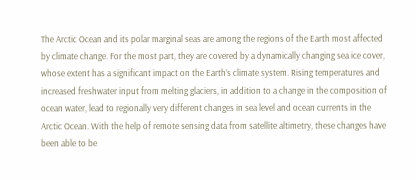The Arctic Ocean and its polar marginal seas are among the regions of the Earth most affected by climate change. For the most part, they are covered by a dynamically changing sea ice cover, whose extent has a significant impact on the Earth’s climate system. Rising temperatures and increased freshwater input from melting glaciers, in addition to a change in the composition of ocean water, lead to regionally very different changes in sea level and ocean currents in the Arctic Ocean. With the help of remote sensing data from satellite altimetry, these changes have been able to be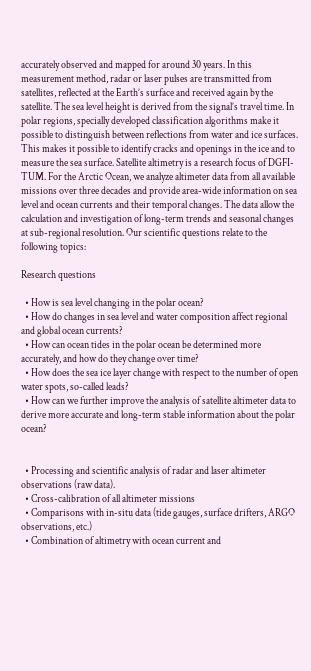accurately observed and mapped for around 30 years. In this measurement method, radar or laser pulses are transmitted from satellites, reflected at the Earth’s surface and received again by the satellite. The sea level height is derived from the signal’s travel time. In polar regions, specially developed classification algorithms make it possible to distinguish between reflections from water and ice surfaces. This makes it possible to identify cracks and openings in the ice and to measure the sea surface. Satellite altimetry is a research focus of DGFI-TUM. For the Arctic Ocean, we analyze altimeter data from all available missions over three decades and provide area-wide information on sea level and ocean currents and their temporal changes. The data allow the calculation and investigation of long-term trends and seasonal changes at sub-regional resolution. Our scientific questions relate to the following topics:

Research questions

  • How is sea level changing in the polar ocean?
  • How do changes in sea level and water composition affect regional and global ocean currents?
  • How can ocean tides in the polar ocean be determined more accurately, and how do they change over time?
  • How does the sea ice layer change with respect to the number of open water spots, so-called leads?
  • How can we further improve the analysis of satellite altimeter data to derive more accurate and long-term stable information about the polar ocean?


  • Processing and scientific analysis of radar and laser altimeter observations (raw data).
  • Cross-calibration of all altimeter missions
  • Comparisons with in-situ data (tide gauges, surface drifters, ARGO observations, etc.)
  • Combination of altimetry with ocean current and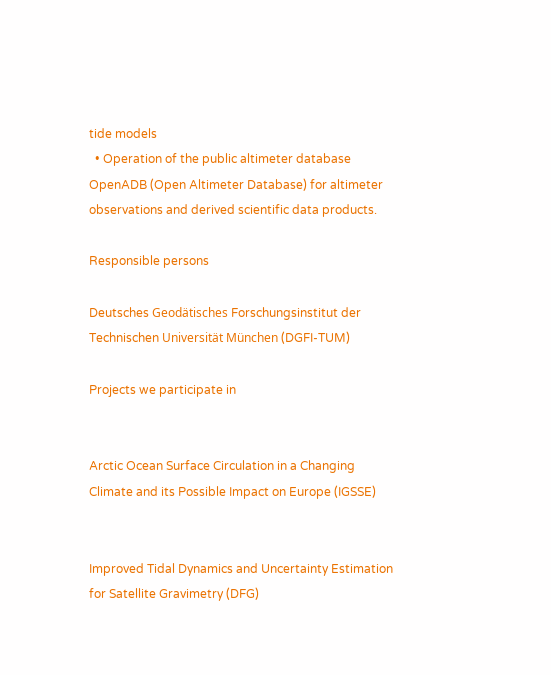tide models
  • Operation of the public altimeter database OpenADB (Open Altimeter Database) for altimeter observations and derived scientific data products.

Responsible persons

Deutsches Geodätisches Forschungsinstitut der Technischen Universität München (DGFI-TUM)

Projects we participate in


Arctic Ocean Surface Circulation in a Changing Climate and its Possible Impact on Europe (IGSSE)


Improved Tidal Dynamics and Uncertainty Estimation for Satellite Gravimetry (DFG)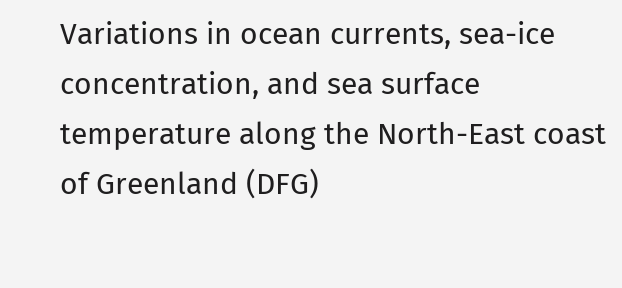Variations in ocean currents, sea-ice concentration, and sea surface temperature along the North-East coast of Greenland (DFG)